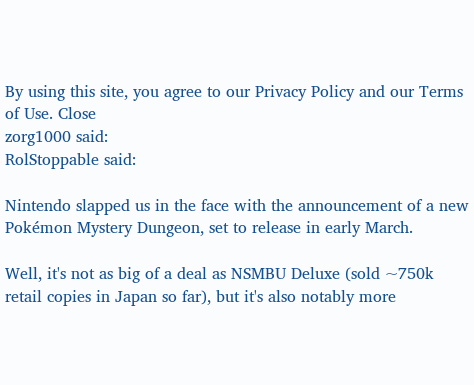By using this site, you agree to our Privacy Policy and our Terms of Use. Close
zorg1000 said:
RolStoppable said:

Nintendo slapped us in the face with the announcement of a new Pokémon Mystery Dungeon, set to release in early March.

Well, it's not as big of a deal as NSMBU Deluxe (sold ~750k retail copies in Japan so far), but it's also notably more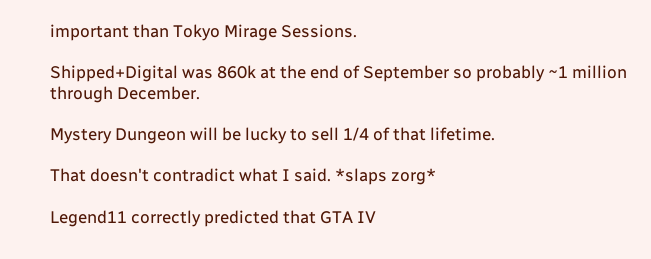important than Tokyo Mirage Sessions.

Shipped+Digital was 860k at the end of September so probably ~1 million through December.

Mystery Dungeon will be lucky to sell 1/4 of that lifetime.

That doesn't contradict what I said. *slaps zorg*

Legend11 correctly predicted that GTA IV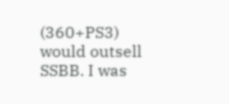(360+PS3) would outsell SSBB. I was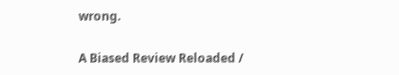wrong.

A Biased Review Reloaded /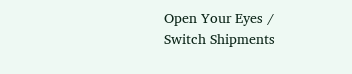Open Your Eyes / Switch Shipments